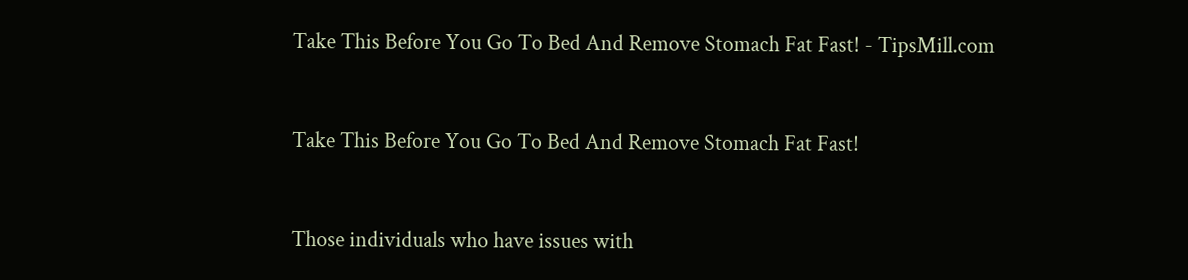Take This Before You Go To Bed And Remove Stomach Fat Fast! - TipsMill.com


Take This Before You Go To Bed And Remove Stomach Fat Fast!


Those individuals who have issues with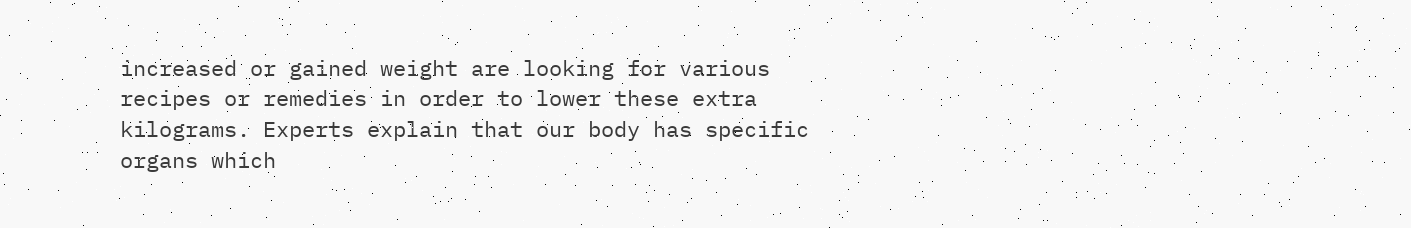increased or gained weight are looking for various recipes or remedies in order to lower these extra kilograms. Experts explain that our body has specific organs which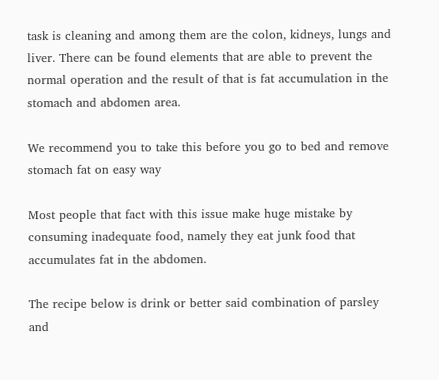task is cleaning and among them are the colon, kidneys, lungs and liver. There can be found elements that are able to prevent the normal operation and the result of that is fat accumulation in the stomach and abdomen area.

We recommend you to take this before you go to bed and remove stomach fat on easy way

Most people that fact with this issue make huge mistake by consuming inadequate food, namely they eat junk food that accumulates fat in the abdomen.

The recipe below is drink or better said combination of parsley and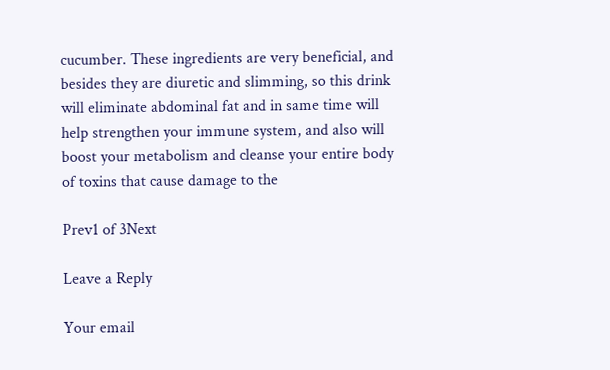cucumber. These ingredients are very beneficial, and besides they are diuretic and slimming, so this drink will eliminate abdominal fat and in same time will help strengthen your immune system, and also will boost your metabolism and cleanse your entire body of toxins that cause damage to the

Prev1 of 3Next

Leave a Reply

Your email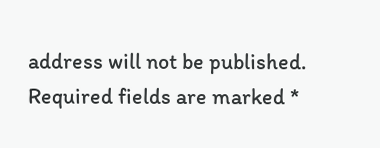address will not be published. Required fields are marked *